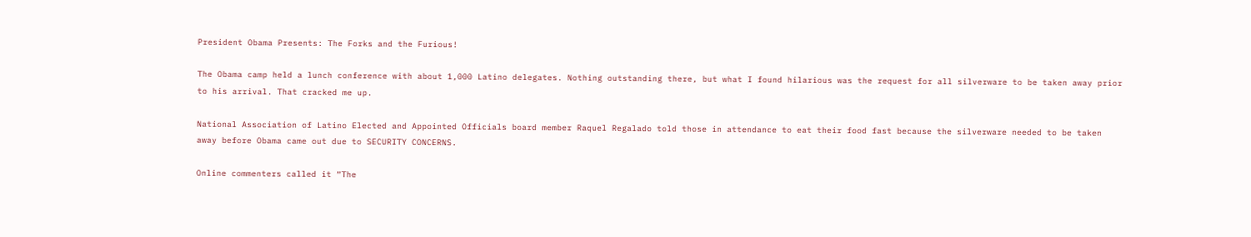President Obama Presents: The Forks and the Furious!

The Obama camp held a lunch conference with about 1,000 Latino delegates. Nothing outstanding there, but what I found hilarious was the request for all silverware to be taken away prior to his arrival. That cracked me up.

National Association of Latino Elected and Appointed Officials board member Raquel Regalado told those in attendance to eat their food fast because the silverware needed to be taken away before Obama came out due to SECURITY CONCERNS.

Online commenters called it “The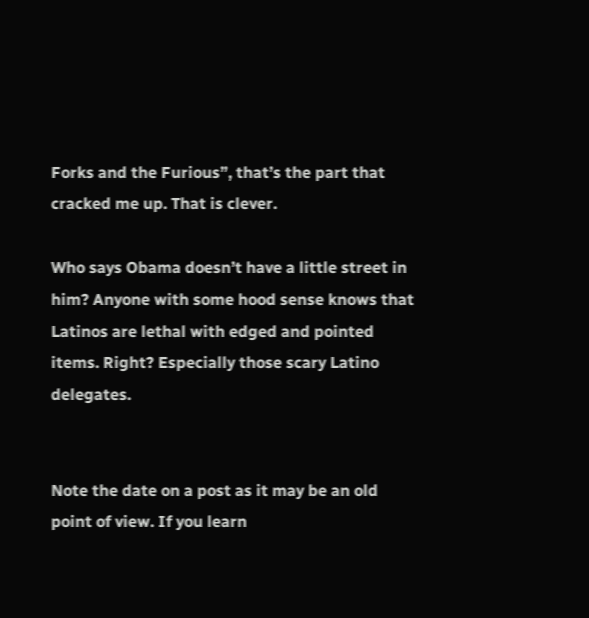Forks and the Furious”, that’s the part that cracked me up. That is clever.

Who says Obama doesn’t have a little street in him? Anyone with some hood sense knows that Latinos are lethal with edged and pointed items. Right? Especially those scary Latino delegates.


Note the date on a post as it may be an old point of view. If you learn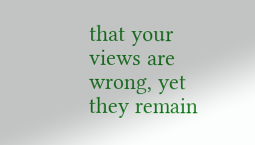that your views are wrong, yet they remain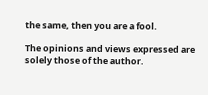the same, then you are a fool.

The opinions and views expressed are solely those of the author.